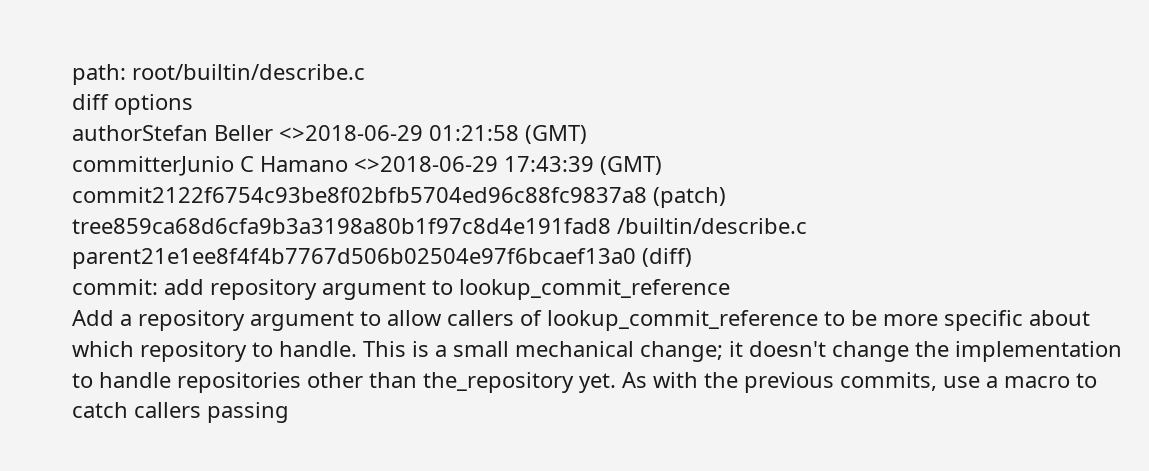path: root/builtin/describe.c
diff options
authorStefan Beller <>2018-06-29 01:21:58 (GMT)
committerJunio C Hamano <>2018-06-29 17:43:39 (GMT)
commit2122f6754c93be8f02bfb5704ed96c88fc9837a8 (patch)
tree859ca68d6cfa9b3a3198a80b1f97c8d4e191fad8 /builtin/describe.c
parent21e1ee8f4f4b7767d506b02504e97f6bcaef13a0 (diff)
commit: add repository argument to lookup_commit_reference
Add a repository argument to allow callers of lookup_commit_reference to be more specific about which repository to handle. This is a small mechanical change; it doesn't change the implementation to handle repositories other than the_repository yet. As with the previous commits, use a macro to catch callers passing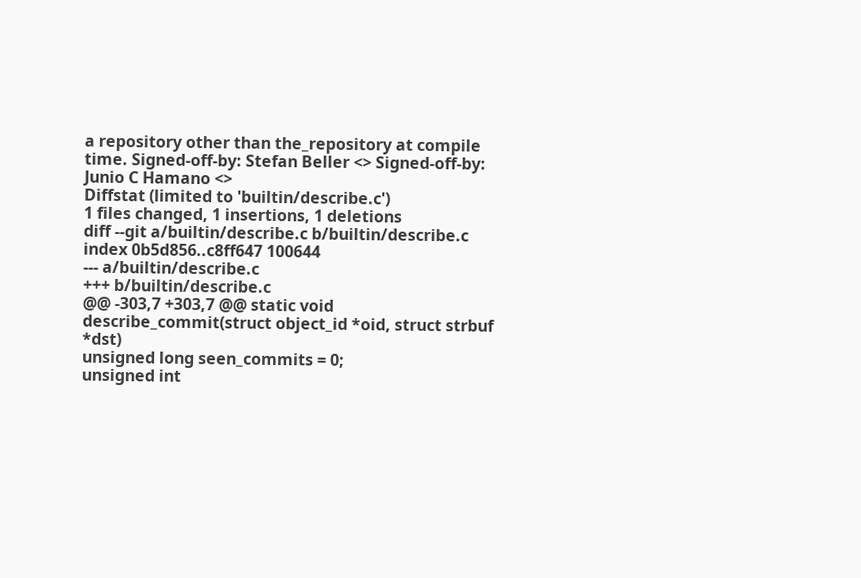a repository other than the_repository at compile time. Signed-off-by: Stefan Beller <> Signed-off-by: Junio C Hamano <>
Diffstat (limited to 'builtin/describe.c')
1 files changed, 1 insertions, 1 deletions
diff --git a/builtin/describe.c b/builtin/describe.c
index 0b5d856..c8ff647 100644
--- a/builtin/describe.c
+++ b/builtin/describe.c
@@ -303,7 +303,7 @@ static void describe_commit(struct object_id *oid, struct strbuf *dst)
unsigned long seen_commits = 0;
unsigned int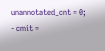unannotated_cnt = 0;
- cmit =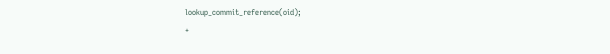lookup_commit_reference(oid);
+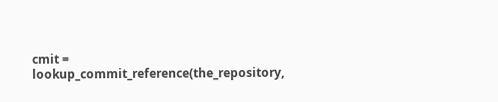cmit = lookup_commit_reference(the_repository,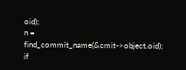oid);
n = find_commit_name(&cmit->object.oid);
if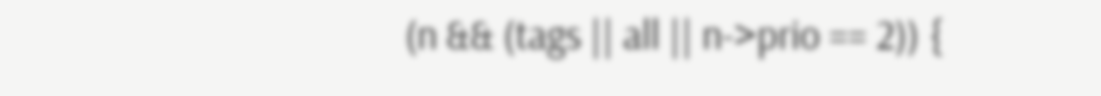(n && (tags || all || n->prio == 2)) {